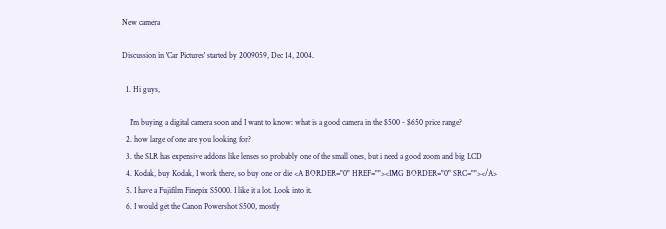New camera

Discussion in 'Car Pictures' started by 2009059, Dec 14, 2004.

  1. Hi guys,

    I'm buying a digital camera soon and I want to know: what is a good camera in the $500 - $650 price range?
  2. how large of one are you looking for?
  3. the SLR has expensive addons like lenses so probably one of the small ones, but i need a good zoom and big LCD
  4. Kodak, buy Kodak, I work there, so buy one or die <A BORDER="0" HREF=""><IMG BORDER="0" SRC=""></A>
  5. I have a Fujifilm Finepix S5000. I like it a lot. Look into it.
  6. I would get the Canon Powershot S500, mostly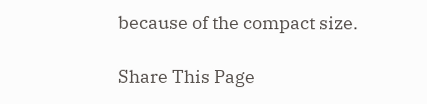because of the compact size.

Share This Page